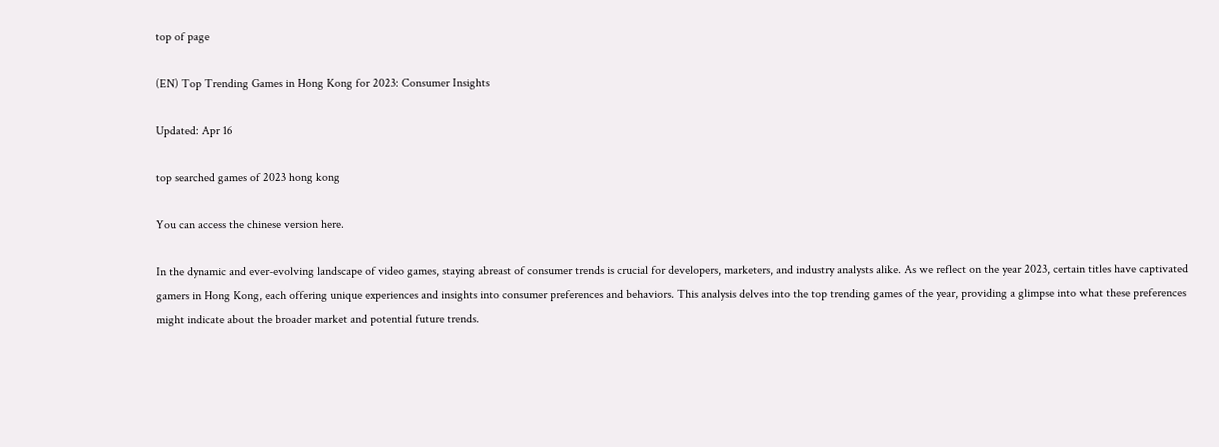top of page

(EN) Top Trending Games in Hong Kong for 2023: Consumer Insights

Updated: Apr 16

top searched games of 2023 hong kong

You can access the chinese version here.

In the dynamic and ever-evolving landscape of video games, staying abreast of consumer trends is crucial for developers, marketers, and industry analysts alike. As we reflect on the year 2023, certain titles have captivated gamers in Hong Kong, each offering unique experiences and insights into consumer preferences and behaviors. This analysis delves into the top trending games of the year, providing a glimpse into what these preferences might indicate about the broader market and potential future trends.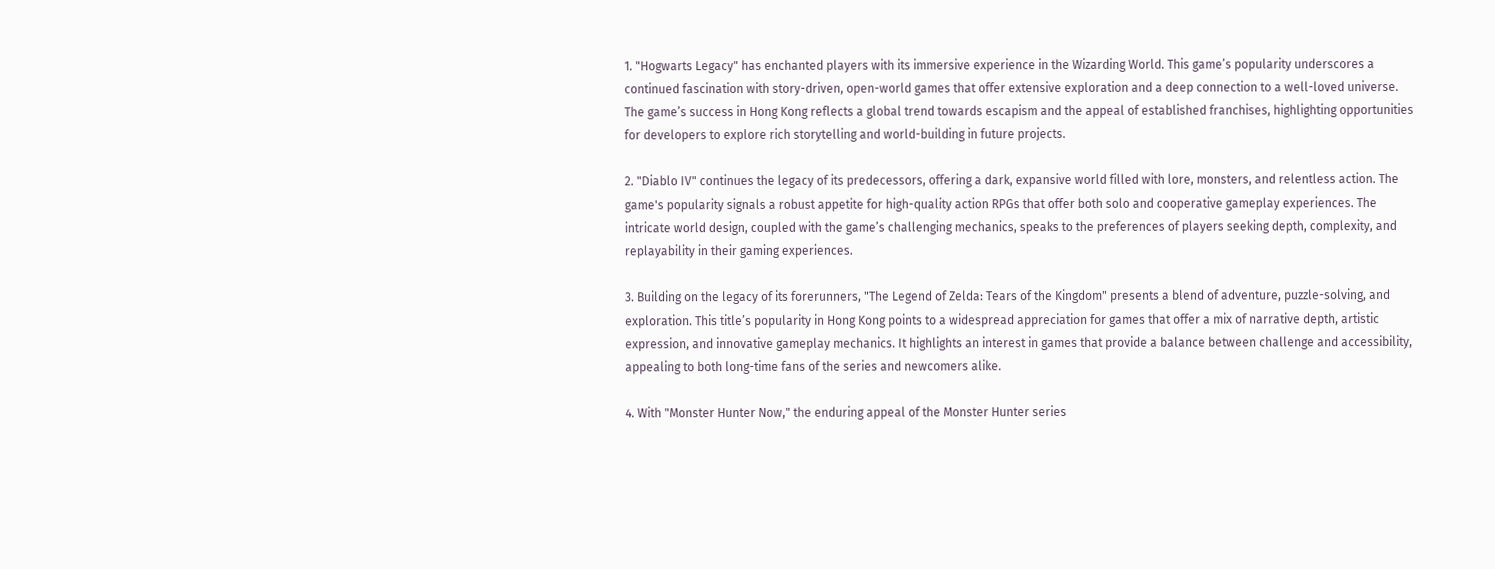1. "Hogwarts Legacy" has enchanted players with its immersive experience in the Wizarding World. This game’s popularity underscores a continued fascination with story-driven, open-world games that offer extensive exploration and a deep connection to a well-loved universe. The game’s success in Hong Kong reflects a global trend towards escapism and the appeal of established franchises, highlighting opportunities for developers to explore rich storytelling and world-building in future projects.

2. "Diablo IV" continues the legacy of its predecessors, offering a dark, expansive world filled with lore, monsters, and relentless action. The game's popularity signals a robust appetite for high-quality action RPGs that offer both solo and cooperative gameplay experiences. The intricate world design, coupled with the game’s challenging mechanics, speaks to the preferences of players seeking depth, complexity, and replayability in their gaming experiences.

3. Building on the legacy of its forerunners, "The Legend of Zelda: Tears of the Kingdom" presents a blend of adventure, puzzle-solving, and exploration. This title’s popularity in Hong Kong points to a widespread appreciation for games that offer a mix of narrative depth, artistic expression, and innovative gameplay mechanics. It highlights an interest in games that provide a balance between challenge and accessibility, appealing to both long-time fans of the series and newcomers alike.

4. With "Monster Hunter Now," the enduring appeal of the Monster Hunter series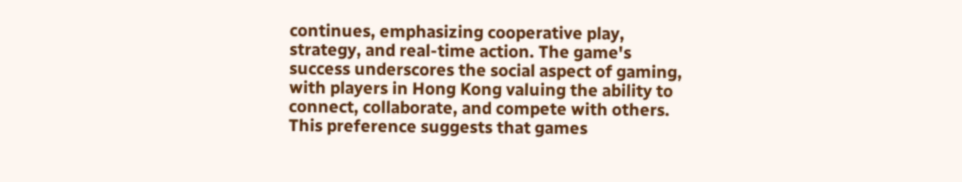continues, emphasizing cooperative play, strategy, and real-time action. The game's success underscores the social aspect of gaming, with players in Hong Kong valuing the ability to connect, collaborate, and compete with others. This preference suggests that games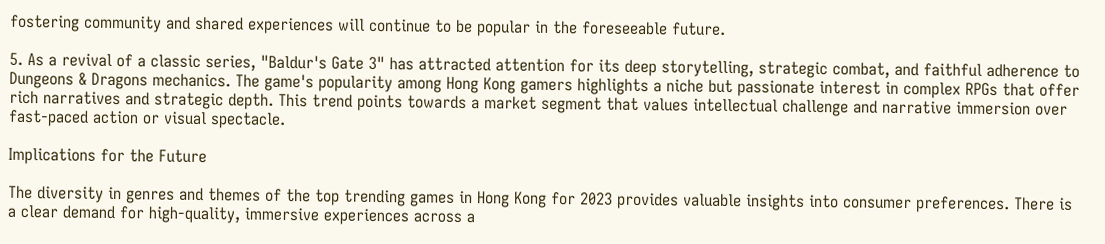fostering community and shared experiences will continue to be popular in the foreseeable future.

5. As a revival of a classic series, "Baldur's Gate 3" has attracted attention for its deep storytelling, strategic combat, and faithful adherence to Dungeons & Dragons mechanics. The game's popularity among Hong Kong gamers highlights a niche but passionate interest in complex RPGs that offer rich narratives and strategic depth. This trend points towards a market segment that values intellectual challenge and narrative immersion over fast-paced action or visual spectacle.

Implications for the Future

The diversity in genres and themes of the top trending games in Hong Kong for 2023 provides valuable insights into consumer preferences. There is a clear demand for high-quality, immersive experiences across a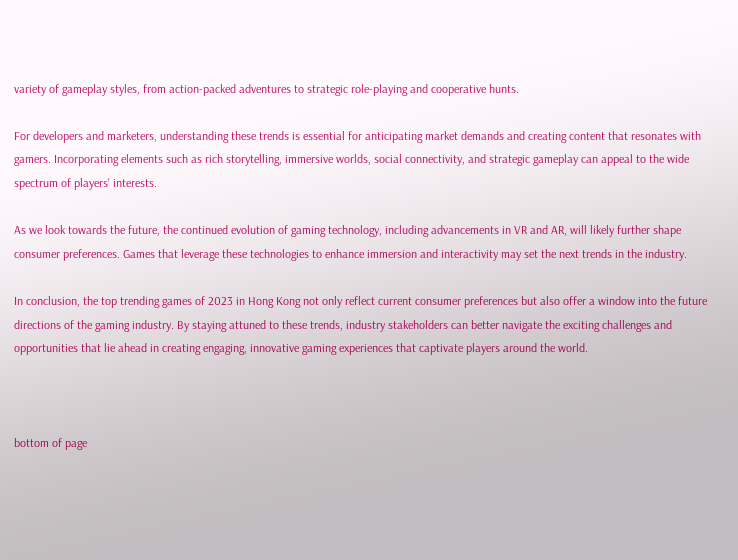variety of gameplay styles, from action-packed adventures to strategic role-playing and cooperative hunts.

For developers and marketers, understanding these trends is essential for anticipating market demands and creating content that resonates with gamers. Incorporating elements such as rich storytelling, immersive worlds, social connectivity, and strategic gameplay can appeal to the wide spectrum of players' interests.

As we look towards the future, the continued evolution of gaming technology, including advancements in VR and AR, will likely further shape consumer preferences. Games that leverage these technologies to enhance immersion and interactivity may set the next trends in the industry.

In conclusion, the top trending games of 2023 in Hong Kong not only reflect current consumer preferences but also offer a window into the future directions of the gaming industry. By staying attuned to these trends, industry stakeholders can better navigate the exciting challenges and opportunities that lie ahead in creating engaging, innovative gaming experiences that captivate players around the world.



bottom of page